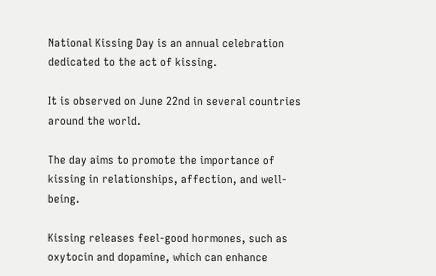National Kissing Day is an annual celebration dedicated to the act of kissing.

It is observed on June 22nd in several countries around the world.

The day aims to promote the importance of kissing in relationships, affection, and well-being.

Kissing releases feel-good hormones, such as oxytocin and dopamine, which can enhance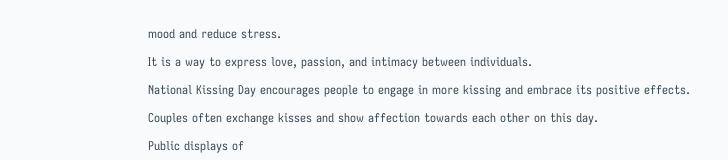mood and reduce stress.

It is a way to express love, passion, and intimacy between individuals.

National Kissing Day encourages people to engage in more kissing and embrace its positive effects.

Couples often exchange kisses and show affection towards each other on this day.

Public displays of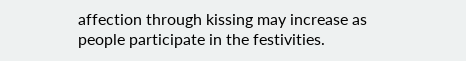affection through kissing may increase as people participate in the festivities.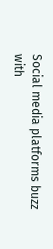Social media platforms buzz with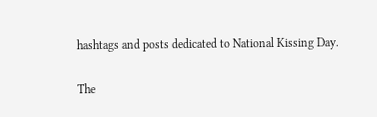hashtags and posts dedicated to National Kissing Day.

The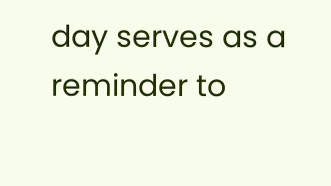day serves as a reminder to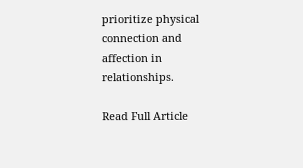prioritize physical connection and affection in relationships.

Read Full Article